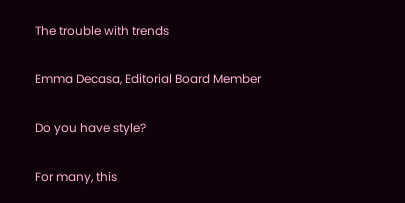The trouble with trends

Emma Decasa, Editorial Board Member

Do you have style?

For many, this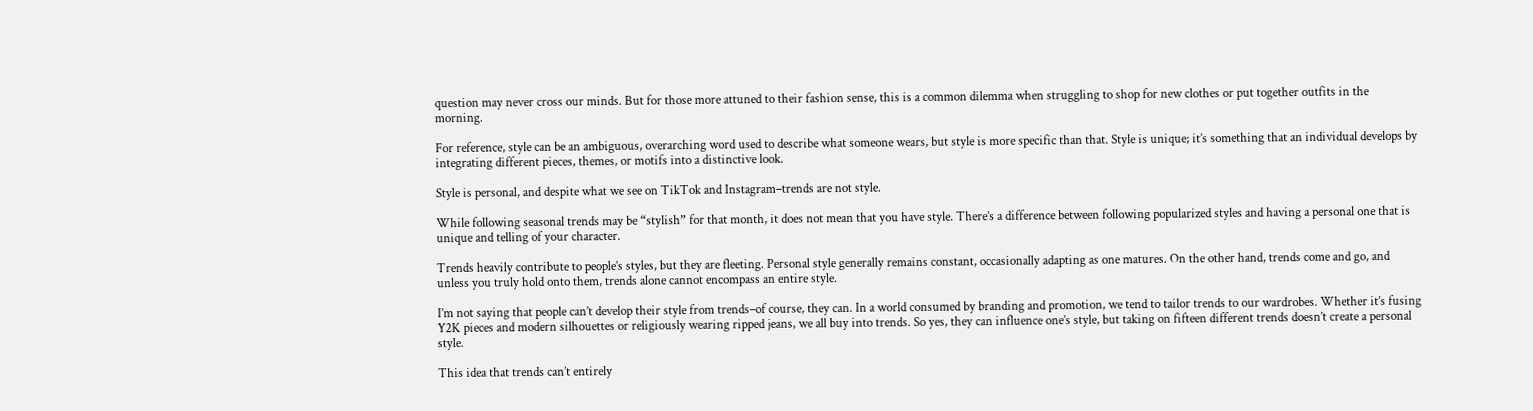question may never cross our minds. But for those more attuned to their fashion sense, this is a common dilemma when struggling to shop for new clothes or put together outfits in the morning.

For reference, style can be an ambiguous, overarching word used to describe what someone wears, but style is more specific than that. Style is unique; it’s something that an individual develops by integrating different pieces, themes, or motifs into a distinctive look.

Style is personal, and despite what we see on TikTok and Instagram–trends are not style.

While following seasonal trends may be “stylish” for that month, it does not mean that you have style. There’s a difference between following popularized styles and having a personal one that is unique and telling of your character.

Trends heavily contribute to people’s styles, but they are fleeting. Personal style generally remains constant, occasionally adapting as one matures. On the other hand, trends come and go, and unless you truly hold onto them, trends alone cannot encompass an entire style.

I’m not saying that people can’t develop their style from trends–of course, they can. In a world consumed by branding and promotion, we tend to tailor trends to our wardrobes. Whether it’s fusing Y2K pieces and modern silhouettes or religiously wearing ripped jeans, we all buy into trends. So yes, they can influence one’s style, but taking on fifteen different trends doesn’t create a personal style.

This idea that trends can’t entirely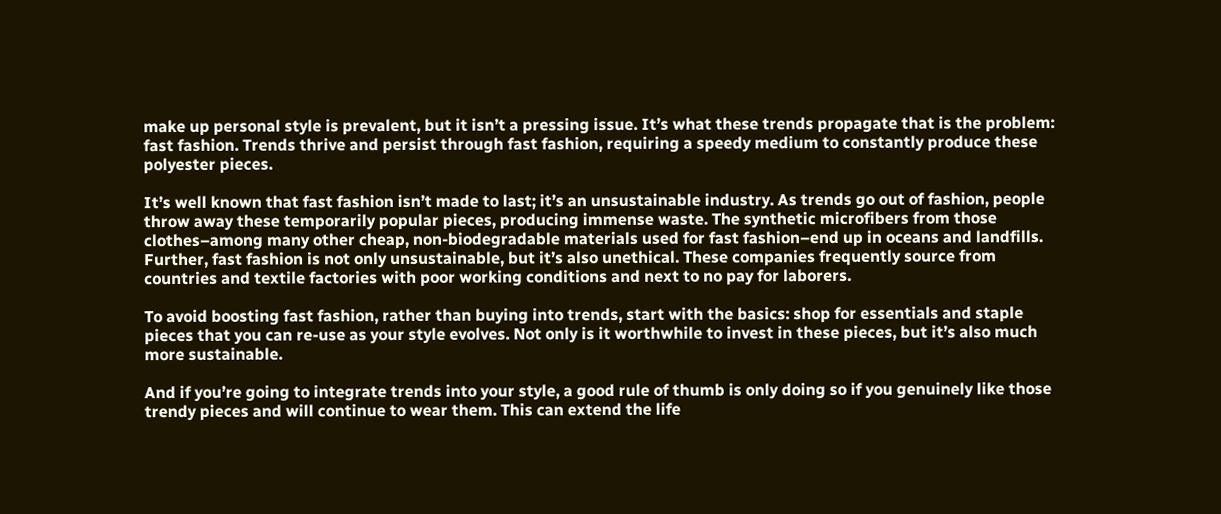make up personal style is prevalent, but it isn’t a pressing issue. It’s what these trends propagate that is the problem: fast fashion. Trends thrive and persist through fast fashion, requiring a speedy medium to constantly produce these polyester pieces.

It’s well known that fast fashion isn’t made to last; it’s an unsustainable industry. As trends go out of fashion, people throw away these temporarily popular pieces, producing immense waste. The synthetic microfibers from those clothes–among many other cheap, non-biodegradable materials used for fast fashion–end up in oceans and landfills. Further, fast fashion is not only unsustainable, but it’s also unethical. These companies frequently source from countries and textile factories with poor working conditions and next to no pay for laborers.

To avoid boosting fast fashion, rather than buying into trends, start with the basics: shop for essentials and staple pieces that you can re-use as your style evolves. Not only is it worthwhile to invest in these pieces, but it’s also much more sustainable.

And if you’re going to integrate trends into your style, a good rule of thumb is only doing so if you genuinely like those trendy pieces and will continue to wear them. This can extend the life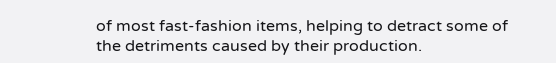of most fast-fashion items, helping to detract some of the detriments caused by their production.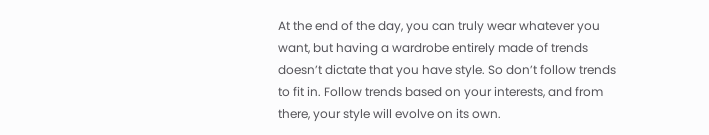At the end of the day, you can truly wear whatever you want, but having a wardrobe entirely made of trends doesn’t dictate that you have style. So don’t follow trends to fit in. Follow trends based on your interests, and from there, your style will evolve on its own.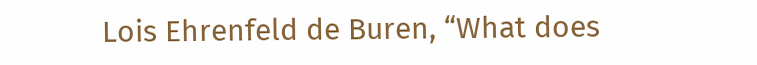Lois Ehrenfeld de Buren, “What does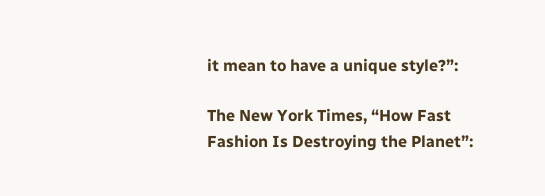it mean to have a unique style?”:

The New York Times, “How Fast Fashion Is Destroying the Planet”: